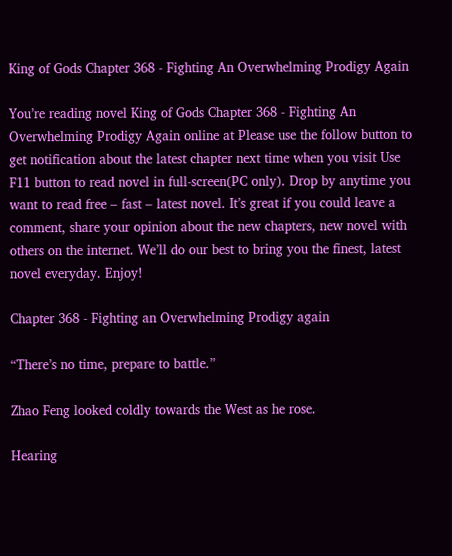King of Gods Chapter 368 - Fighting An Overwhelming Prodigy Again

You’re reading novel King of Gods Chapter 368 - Fighting An Overwhelming Prodigy Again online at Please use the follow button to get notification about the latest chapter next time when you visit Use F11 button to read novel in full-screen(PC only). Drop by anytime you want to read free – fast – latest novel. It’s great if you could leave a comment, share your opinion about the new chapters, new novel with others on the internet. We’ll do our best to bring you the finest, latest novel everyday. Enjoy!

Chapter 368 - Fighting an Overwhelming Prodigy again

“There’s no time, prepare to battle.”

Zhao Feng looked coldly towards the West as he rose.

Hearing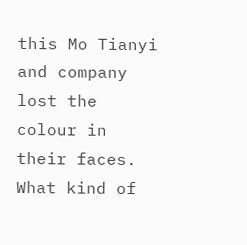this Mo Tianyi and company lost the colour in their faces. What kind of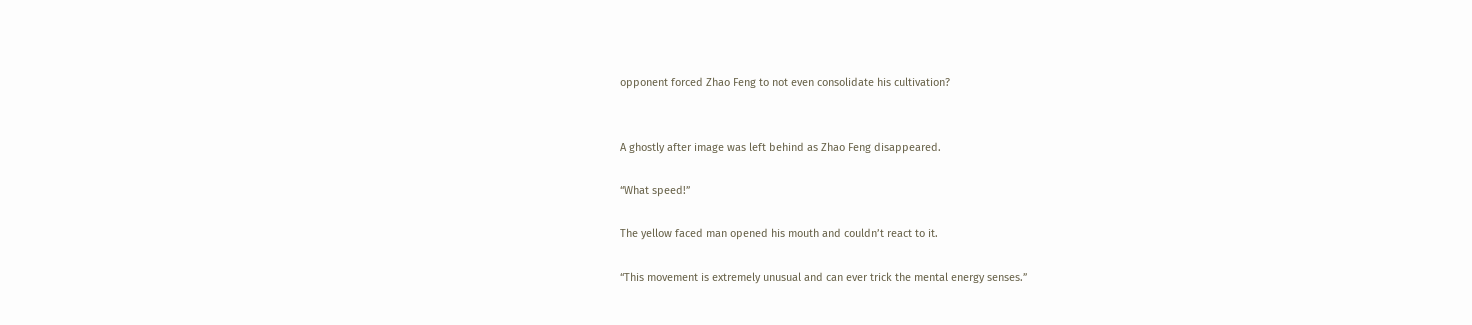opponent forced Zhao Feng to not even consolidate his cultivation?


A ghostly after image was left behind as Zhao Feng disappeared.

“What speed!”

The yellow faced man opened his mouth and couldn’t react to it.

“This movement is extremely unusual and can ever trick the mental energy senses.”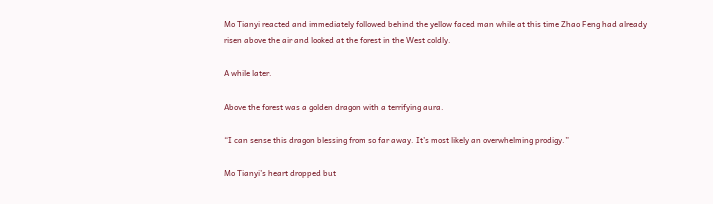Mo Tianyi reacted and immediately followed behind the yellow faced man while at this time Zhao Feng had already risen above the air and looked at the forest in the West coldly.

A while later.

Above the forest was a golden dragon with a terrifying aura.

“I can sense this dragon blessing from so far away. It’s most likely an overwhelming prodigy.”

Mo Tianyi’s heart dropped but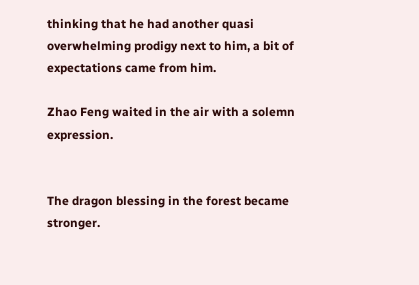thinking that he had another quasi overwhelming prodigy next to him, a bit of expectations came from him.

Zhao Feng waited in the air with a solemn expression.


The dragon blessing in the forest became stronger.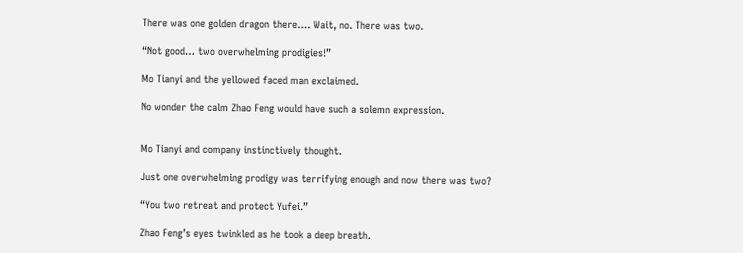There was one golden dragon there…. Wait, no. There was two.

“Not good… two overwhelming prodigies!”

Mo Tianyi and the yellowed faced man exclaimed.

No wonder the calm Zhao Feng would have such a solemn expression.


Mo Tianyi and company instinctively thought.

Just one overwhelming prodigy was terrifying enough and now there was two?

“You two retreat and protect Yufei.”

Zhao Feng’s eyes twinkled as he took a deep breath.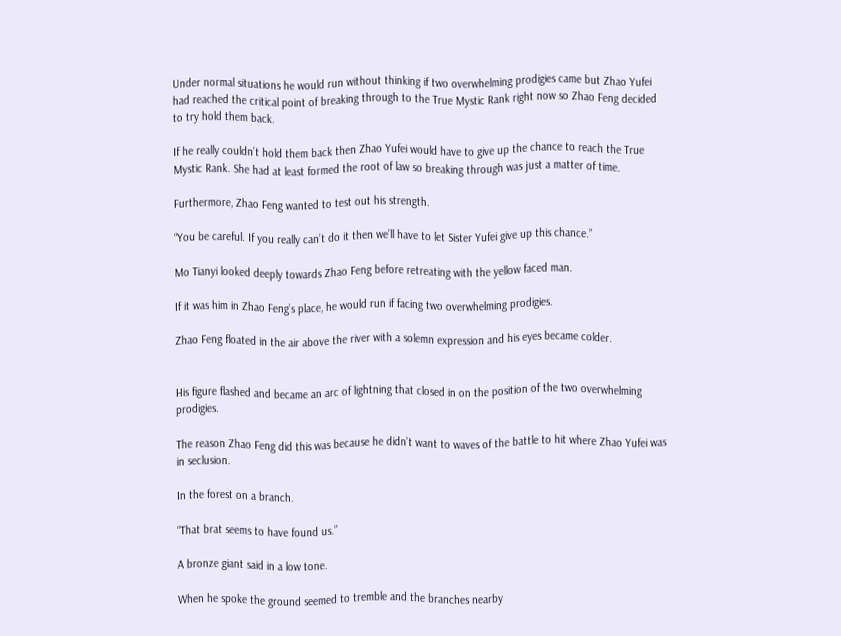Under normal situations he would run without thinking if two overwhelming prodigies came but Zhao Yufei had reached the critical point of breaking through to the True Mystic Rank right now so Zhao Feng decided to try hold them back.

If he really couldn’t hold them back then Zhao Yufei would have to give up the chance to reach the True Mystic Rank. She had at least formed the root of law so breaking through was just a matter of time.

Furthermore, Zhao Feng wanted to test out his strength.

“You be careful. If you really can’t do it then we’ll have to let Sister Yufei give up this chance.”

Mo Tianyi looked deeply towards Zhao Feng before retreating with the yellow faced man.

If it was him in Zhao Feng’s place, he would run if facing two overwhelming prodigies.

Zhao Feng floated in the air above the river with a solemn expression and his eyes became colder.


His figure flashed and became an arc of lightning that closed in on the position of the two overwhelming prodigies.

The reason Zhao Feng did this was because he didn’t want to waves of the battle to hit where Zhao Yufei was in seclusion.

In the forest on a branch.

“That brat seems to have found us.”

A bronze giant said in a low tone.

When he spoke the ground seemed to tremble and the branches nearby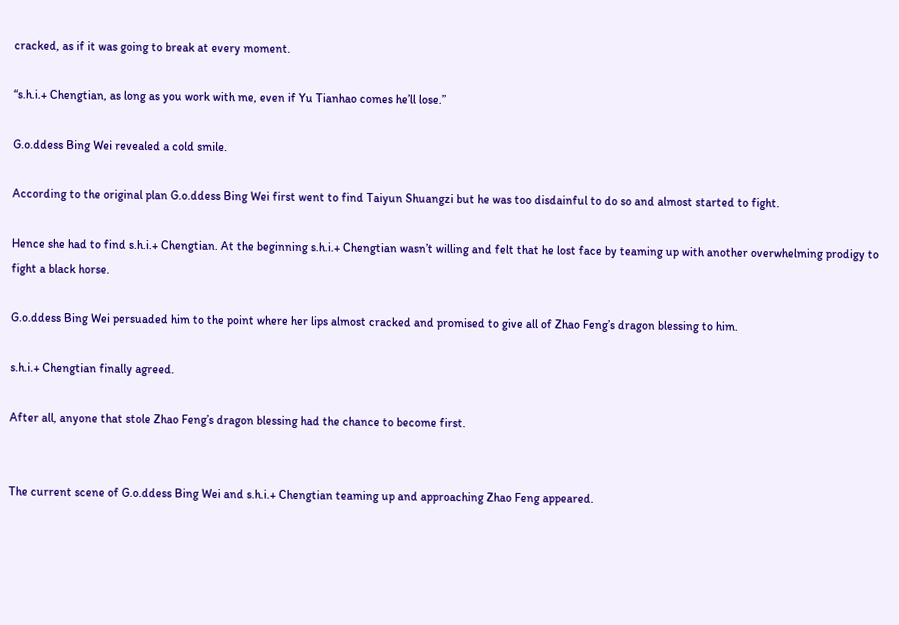cracked, as if it was going to break at every moment.

“s.h.i.+ Chengtian, as long as you work with me, even if Yu Tianhao comes he’ll lose.”

G.o.ddess Bing Wei revealed a cold smile.

According to the original plan G.o.ddess Bing Wei first went to find Taiyun Shuangzi but he was too disdainful to do so and almost started to fight.

Hence she had to find s.h.i.+ Chengtian. At the beginning s.h.i.+ Chengtian wasn’t willing and felt that he lost face by teaming up with another overwhelming prodigy to fight a black horse.

G.o.ddess Bing Wei persuaded him to the point where her lips almost cracked and promised to give all of Zhao Feng’s dragon blessing to him.

s.h.i.+ Chengtian finally agreed.

After all, anyone that stole Zhao Feng’s dragon blessing had the chance to become first.


The current scene of G.o.ddess Bing Wei and s.h.i.+ Chengtian teaming up and approaching Zhao Feng appeared.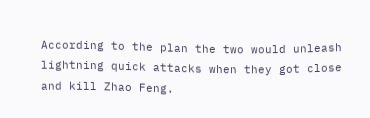According to the plan the two would unleash lightning quick attacks when they got close and kill Zhao Feng.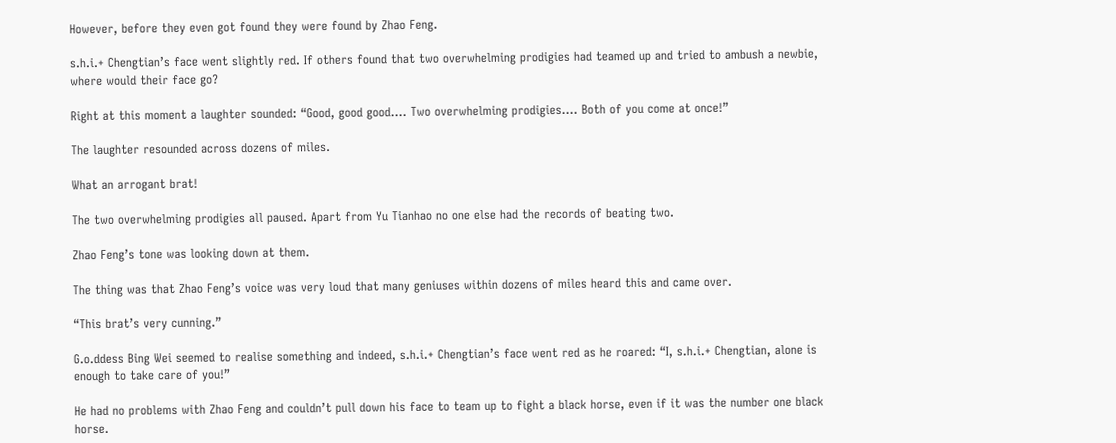However, before they even got found they were found by Zhao Feng.

s.h.i.+ Chengtian’s face went slightly red. If others found that two overwhelming prodigies had teamed up and tried to ambush a newbie, where would their face go?

Right at this moment a laughter sounded: “Good, good good…. Two overwhelming prodigies…. Both of you come at once!”

The laughter resounded across dozens of miles.

What an arrogant brat!

The two overwhelming prodigies all paused. Apart from Yu Tianhao no one else had the records of beating two.

Zhao Feng’s tone was looking down at them.

The thing was that Zhao Feng’s voice was very loud that many geniuses within dozens of miles heard this and came over.

“This brat’s very cunning.”

G.o.ddess Bing Wei seemed to realise something and indeed, s.h.i.+ Chengtian’s face went red as he roared: “I, s.h.i.+ Chengtian, alone is enough to take care of you!”

He had no problems with Zhao Feng and couldn’t pull down his face to team up to fight a black horse, even if it was the number one black horse.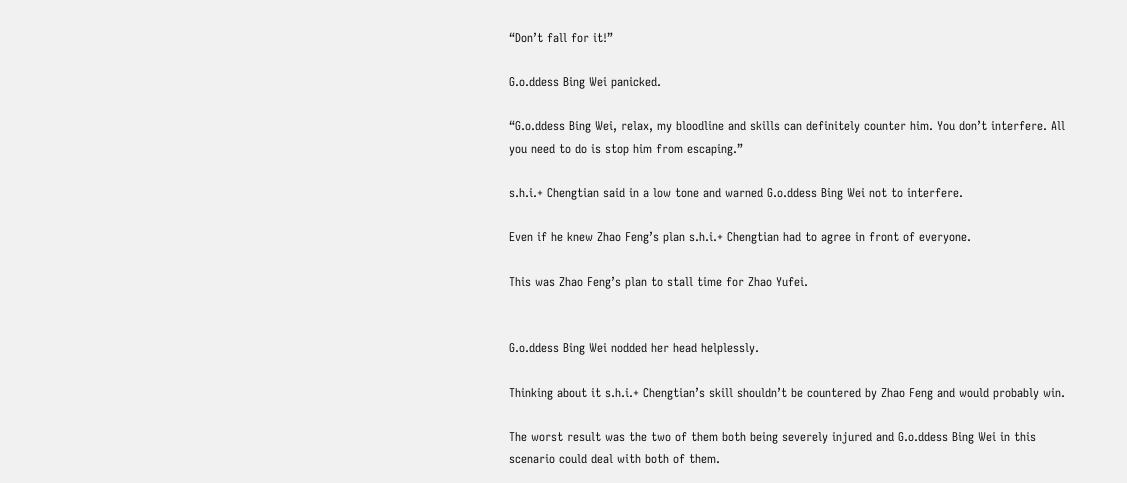“Don’t fall for it!”

G.o.ddess Bing Wei panicked.

“G.o.ddess Bing Wei, relax, my bloodline and skills can definitely counter him. You don’t interfere. All you need to do is stop him from escaping.”

s.h.i.+ Chengtian said in a low tone and warned G.o.ddess Bing Wei not to interfere.

Even if he knew Zhao Feng’s plan s.h.i.+ Chengtian had to agree in front of everyone.

This was Zhao Feng’s plan to stall time for Zhao Yufei.


G.o.ddess Bing Wei nodded her head helplessly.

Thinking about it s.h.i.+ Chengtian’s skill shouldn’t be countered by Zhao Feng and would probably win.

The worst result was the two of them both being severely injured and G.o.ddess Bing Wei in this scenario could deal with both of them.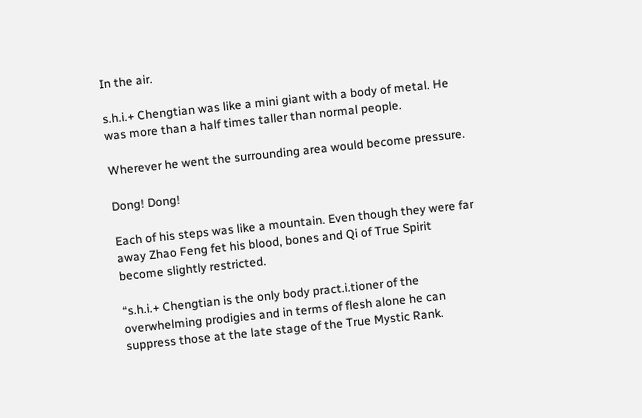In the air.

s.h.i.+ Chengtian was like a mini giant with a body of metal. He was more than a half times taller than normal people.

Wherever he went the surrounding area would become pressure.

Dong! Dong!

Each of his steps was like a mountain. Even though they were far away Zhao Feng fet his blood, bones and Qi of True Spirit become slightly restricted.

“s.h.i.+ Chengtian is the only body pract.i.tioner of the overwhelming prodigies and in terms of flesh alone he can suppress those at the late stage of the True Mystic Rank.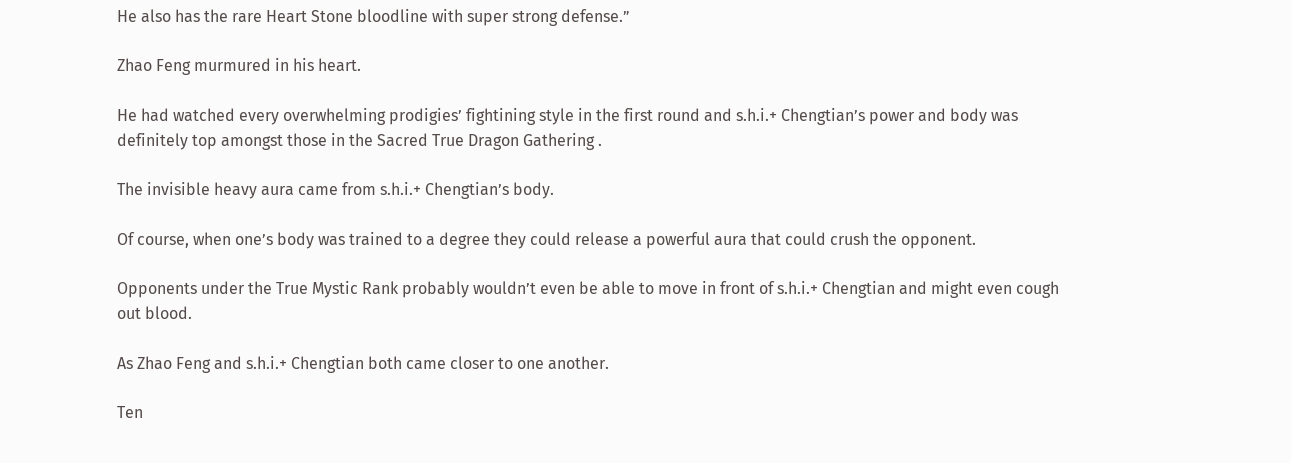He also has the rare Heart Stone bloodline with super strong defense.”

Zhao Feng murmured in his heart.

He had watched every overwhelming prodigies’ fightining style in the first round and s.h.i.+ Chengtian’s power and body was definitely top amongst those in the Sacred True Dragon Gathering .

The invisible heavy aura came from s.h.i.+ Chengtian’s body.

Of course, when one’s body was trained to a degree they could release a powerful aura that could crush the opponent.

Opponents under the True Mystic Rank probably wouldn’t even be able to move in front of s.h.i.+ Chengtian and might even cough out blood.

As Zhao Feng and s.h.i.+ Chengtian both came closer to one another.

Ten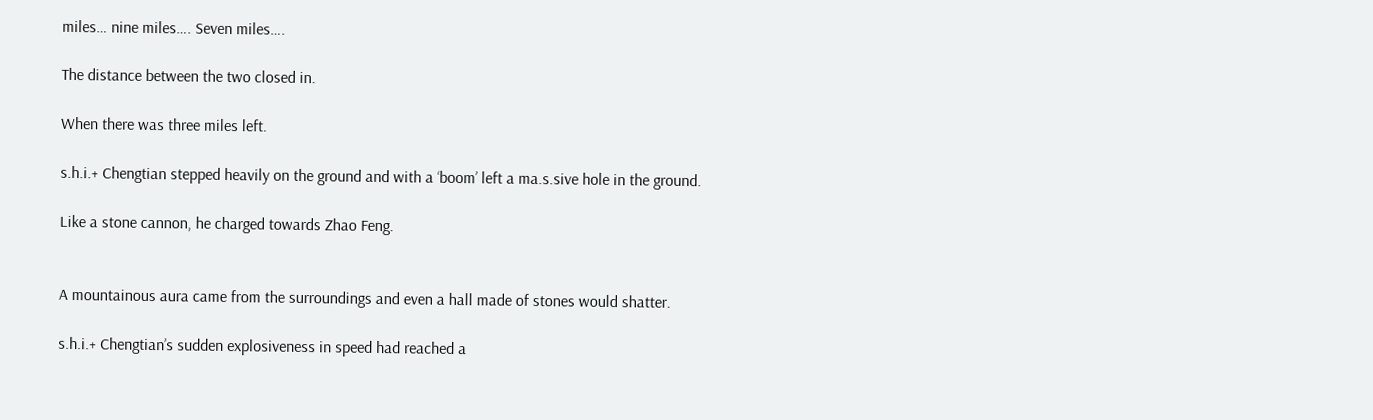miles… nine miles…. Seven miles….

The distance between the two closed in.

When there was three miles left.

s.h.i.+ Chengtian stepped heavily on the ground and with a ‘boom’ left a ma.s.sive hole in the ground.

Like a stone cannon, he charged towards Zhao Feng.


A mountainous aura came from the surroundings and even a hall made of stones would shatter.

s.h.i.+ Chengtian’s sudden explosiveness in speed had reached a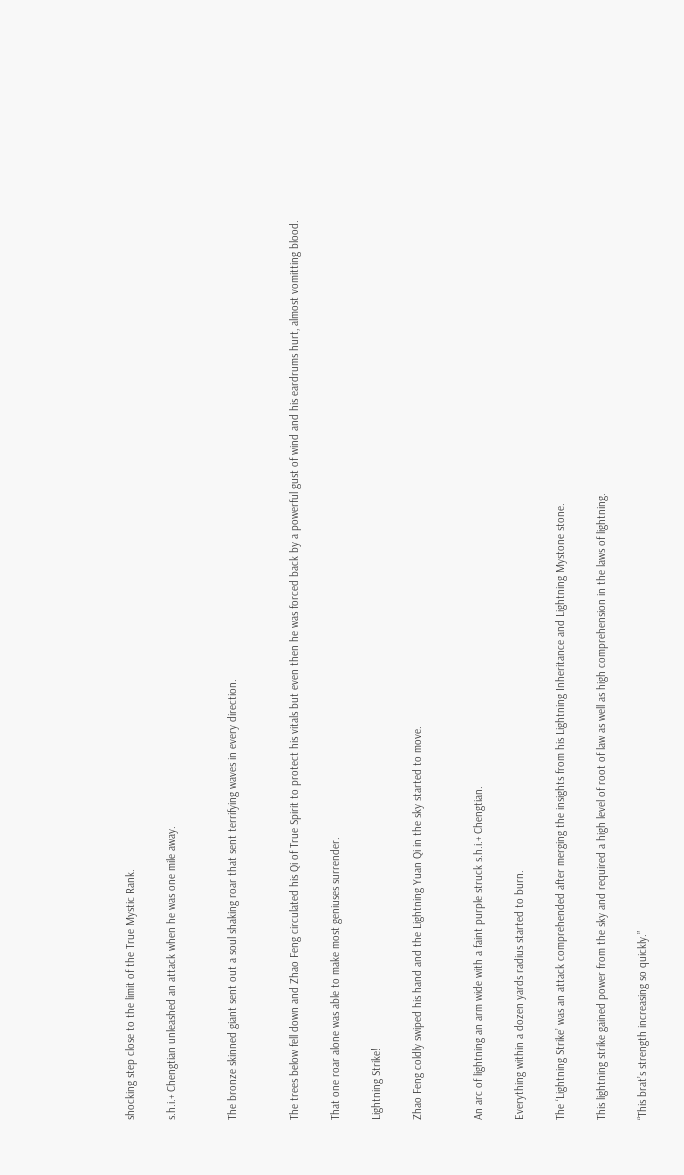shocking step close to the limit of the True Mystic Rank.

s.h.i.+ Chengtian unleashed an attack when he was one mile away.


The bronze skinned giant sent out a soul shaking roar that sent terrifying waves in every direction.


The trees below fell down and Zhao Feng circulated his Qi of True Spirit to protect his vitals but even then he was forced back by a powerful gust of wind and his eardrums hurt, almost vomitting blood.

That one roar alone was able to make most geniuses surrender.

Lightning Strike!

Zhao Feng coldly swiped his hand and the Lightning Yuan Qi in the sky started to move.


An arc of lightning an arm wide with a faint purple struck s.h.i.+ Chengtian.

Everything within a dozen yards radius started to burn.

The ‘Lightning Strike’ was an attack comprehended after merging the insights from his Lightning Inheritance and Lightning Mystone stone.

This lightning strike gained power from the sky and required a high level of root of law as well as high comprehension in the laws of lightning.

“This brat’s strength increasing so quickly.”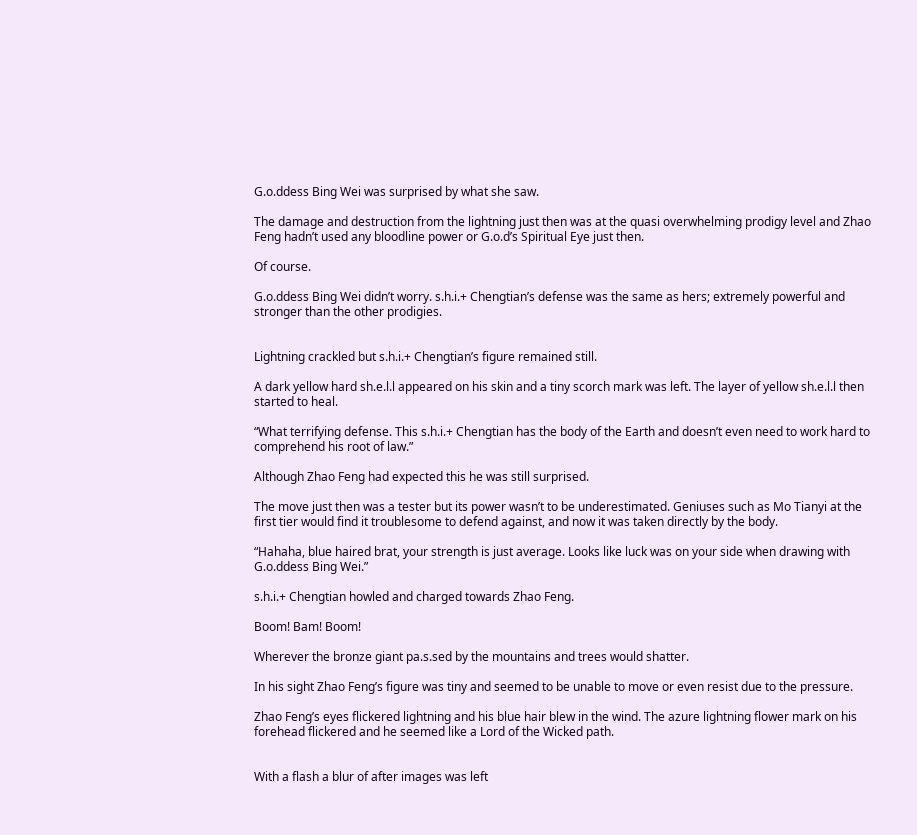G.o.ddess Bing Wei was surprised by what she saw.

The damage and destruction from the lightning just then was at the quasi overwhelming prodigy level and Zhao Feng hadn’t used any bloodline power or G.o.d’s Spiritual Eye just then.

Of course.

G.o.ddess Bing Wei didn’t worry. s.h.i.+ Chengtian’s defense was the same as hers; extremely powerful and stronger than the other prodigies.


Lightning crackled but s.h.i.+ Chengtian’s figure remained still.

A dark yellow hard sh.e.l.l appeared on his skin and a tiny scorch mark was left. The layer of yellow sh.e.l.l then started to heal.

“What terrifying defense. This s.h.i.+ Chengtian has the body of the Earth and doesn’t even need to work hard to comprehend his root of law.”

Although Zhao Feng had expected this he was still surprised.

The move just then was a tester but its power wasn’t to be underestimated. Geniuses such as Mo Tianyi at the first tier would find it troublesome to defend against, and now it was taken directly by the body.

“Hahaha, blue haired brat, your strength is just average. Looks like luck was on your side when drawing with G.o.ddess Bing Wei.”

s.h.i.+ Chengtian howled and charged towards Zhao Feng.

Boom! Bam! Boom!

Wherever the bronze giant pa.s.sed by the mountains and trees would shatter.

In his sight Zhao Feng’s figure was tiny and seemed to be unable to move or even resist due to the pressure.

Zhao Feng’s eyes flickered lightning and his blue hair blew in the wind. The azure lightning flower mark on his forehead flickered and he seemed like a Lord of the Wicked path.


With a flash a blur of after images was left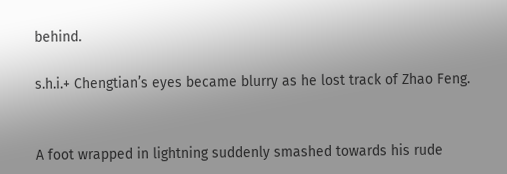behind.

s.h.i.+ Chengtian’s eyes became blurry as he lost track of Zhao Feng.


A foot wrapped in lightning suddenly smashed towards his rude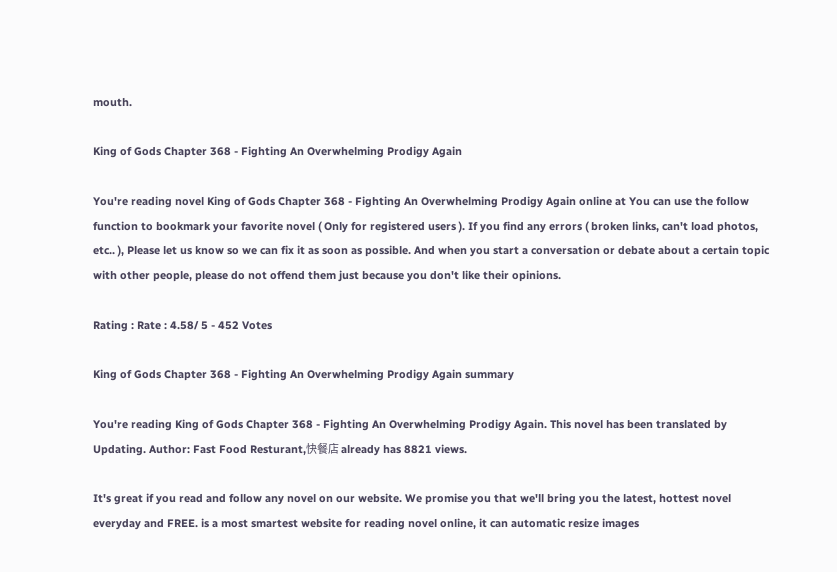mouth.

King of Gods Chapter 368 - Fighting An Overwhelming Prodigy Again

You're reading novel King of Gods Chapter 368 - Fighting An Overwhelming Prodigy Again online at You can use the follow function to bookmark your favorite novel ( Only for registered users ). If you find any errors ( broken links, can't load photos, etc.. ), Please let us know so we can fix it as soon as possible. And when you start a conversation or debate about a certain topic with other people, please do not offend them just because you don't like their opinions.

Rating : Rate : 4.58/ 5 - 452 Votes

King of Gods Chapter 368 - Fighting An Overwhelming Prodigy Again summary

You're reading King of Gods Chapter 368 - Fighting An Overwhelming Prodigy Again. This novel has been translated by Updating. Author: Fast Food Resturant,快餐店 already has 8821 views.

It's great if you read and follow any novel on our website. We promise you that we'll bring you the latest, hottest novel everyday and FREE. is a most smartest website for reading novel online, it can automatic resize images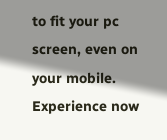to fit your pc screen, even on your mobile. Experience now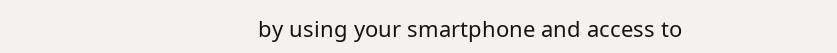by using your smartphone and access to